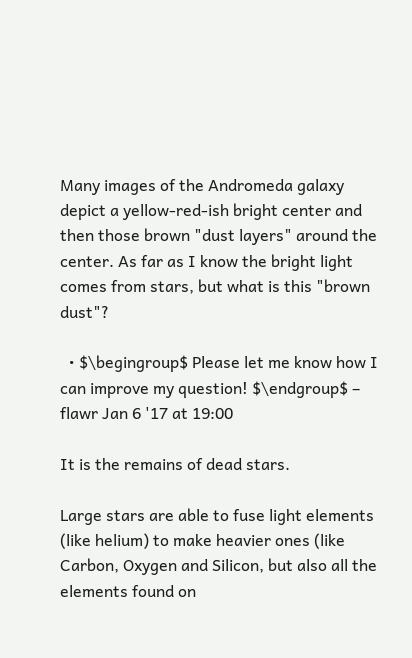Many images of the Andromeda galaxy depict a yellow-red-ish bright center and then those brown "dust layers" around the center. As far as I know the bright light comes from stars, but what is this "brown dust"?

  • $\begingroup$ Please let me know how I can improve my question! $\endgroup$ – flawr Jan 6 '17 at 19:00

It is the remains of dead stars.

Large stars are able to fuse light elements (like helium) to make heavier ones (like Carbon, Oxygen and Silicon, but also all the elements found on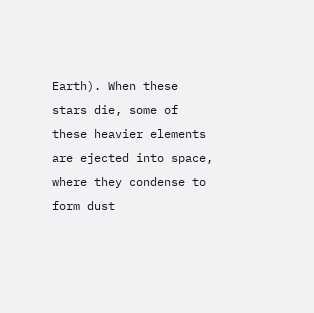Earth). When these stars die, some of these heavier elements are ejected into space, where they condense to form dust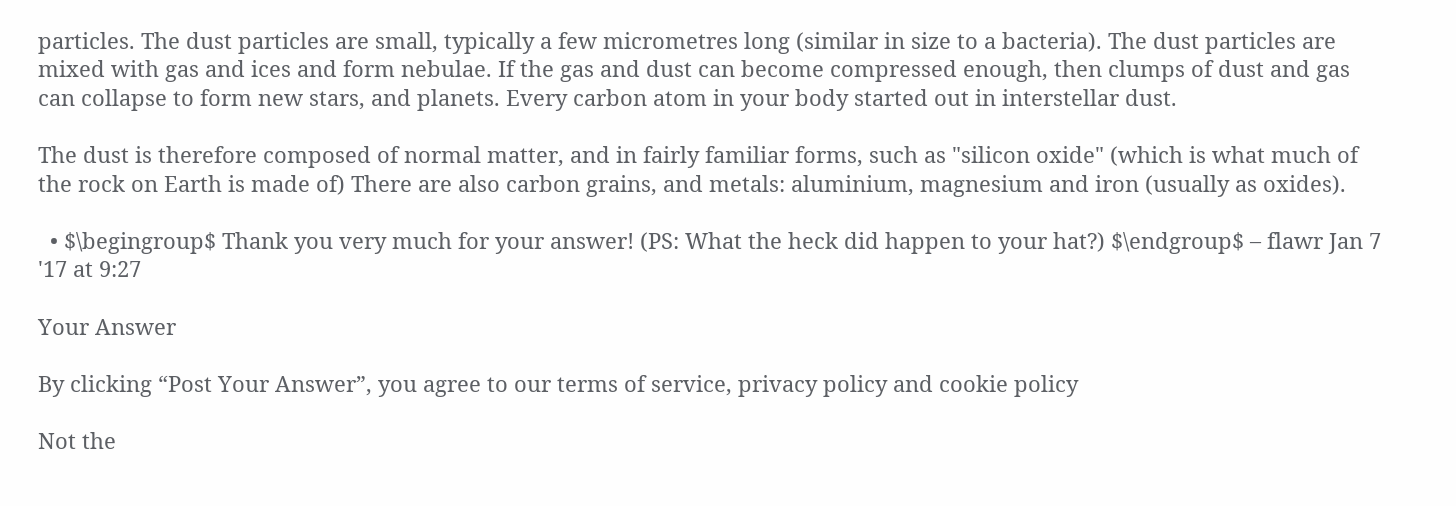particles. The dust particles are small, typically a few micrometres long (similar in size to a bacteria). The dust particles are mixed with gas and ices and form nebulae. If the gas and dust can become compressed enough, then clumps of dust and gas can collapse to form new stars, and planets. Every carbon atom in your body started out in interstellar dust.

The dust is therefore composed of normal matter, and in fairly familiar forms, such as "silicon oxide" (which is what much of the rock on Earth is made of) There are also carbon grains, and metals: aluminium, magnesium and iron (usually as oxides).

  • $\begingroup$ Thank you very much for your answer! (PS: What the heck did happen to your hat?) $\endgroup$ – flawr Jan 7 '17 at 9:27

Your Answer

By clicking “Post Your Answer”, you agree to our terms of service, privacy policy and cookie policy

Not the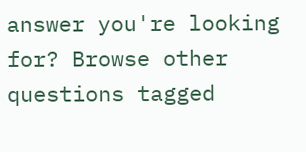answer you're looking for? Browse other questions tagged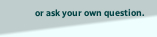or ask your own question.